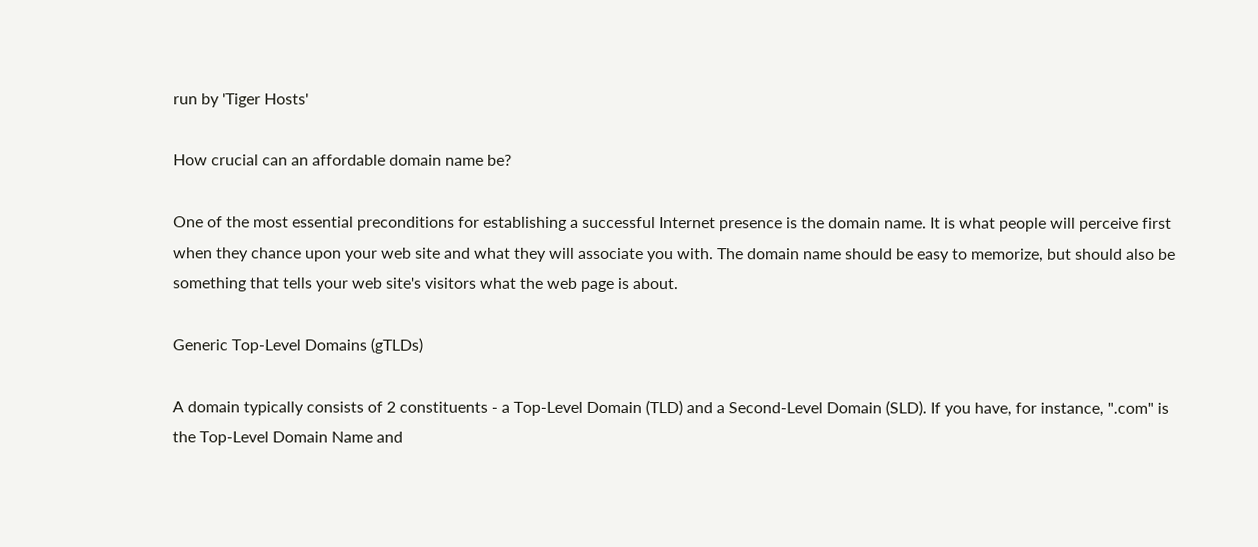run by 'Tiger Hosts'

How crucial can an affordable domain name be?

One of the most essential preconditions for establishing a successful Internet presence is the domain name. It is what people will perceive first when they chance upon your web site and what they will associate you with. The domain name should be easy to memorize, but should also be something that tells your web site's visitors what the web page is about.

Generic Top-Level Domains (gTLDs)

A domain typically consists of 2 constituents - a Top-Level Domain (TLD) and a Second-Level Domain (SLD). If you have, for instance, ".com" is the Top-Level Domain Name and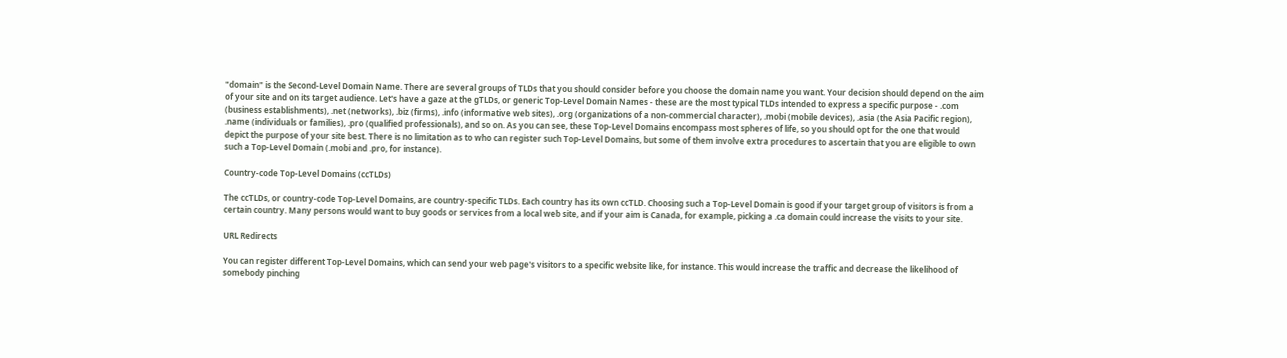"domain" is the Second-Level Domain Name. There are several groups of TLDs that you should consider before you choose the domain name you want. Your decision should depend on the aim of your site and on its target audience. Let's have a gaze at the gTLDs, or generic Top-Level Domain Names - these are the most typical TLDs intended to express a specific purpose - .com (business establishments), .net (networks), .biz (firms), .info (informative web sites), .org (organizations of a non-commercial character), .mobi (mobile devices), .asia (the Asia Pacific region), .name (individuals or families), .pro (qualified professionals), and so on. As you can see, these Top-Level Domains encompass most spheres of life, so you should opt for the one that would depict the purpose of your site best. There is no limitation as to who can register such Top-Level Domains, but some of them involve extra procedures to ascertain that you are eligible to own such a Top-Level Domain (.mobi and .pro, for instance).

Country-code Top-Level Domains (ccTLDs)

The ccTLDs, or country-code Top-Level Domains, are country-specific TLDs. Each country has its own ccTLD. Choosing such a Top-Level Domain is good if your target group of visitors is from a certain country. Many persons would want to buy goods or services from a local web site, and if your aim is Canada, for example, picking a .ca domain could increase the visits to your site.

URL Redirects

You can register different Top-Level Domains, which can send your web page's visitors to a specific website like, for instance. This would increase the traffic and decrease the likelihood of somebody pinching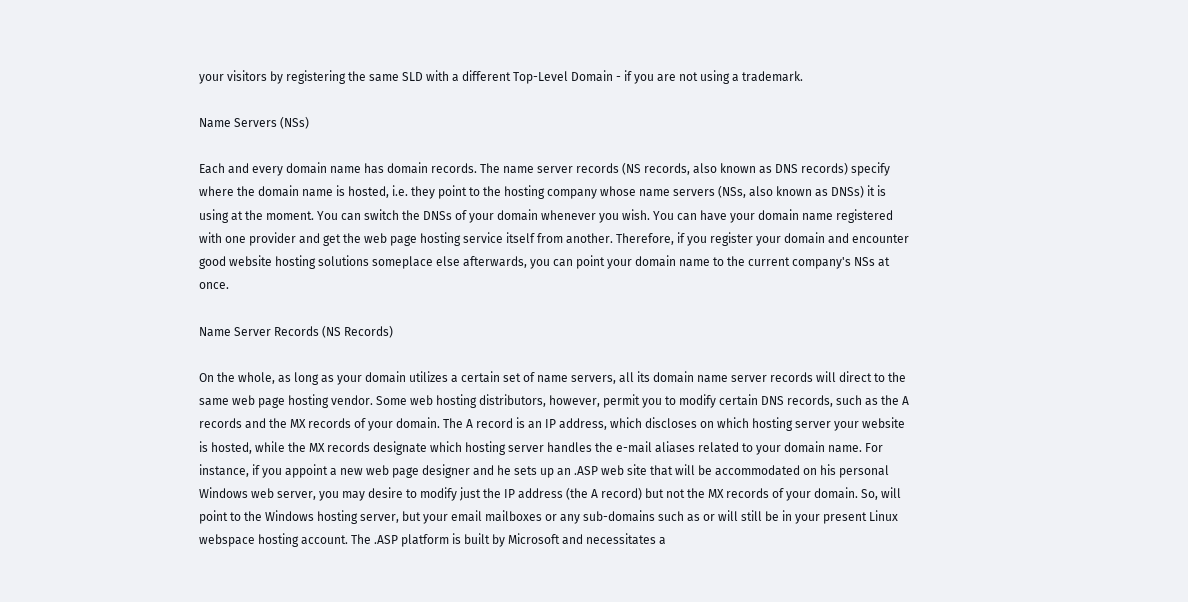your visitors by registering the same SLD with a different Top-Level Domain - if you are not using a trademark.

Name Servers (NSs)

Each and every domain name has domain records. The name server records (NS records, also known as DNS records) specify where the domain name is hosted, i.e. they point to the hosting company whose name servers (NSs, also known as DNSs) it is using at the moment. You can switch the DNSs of your domain whenever you wish. You can have your domain name registered with one provider and get the web page hosting service itself from another. Therefore, if you register your domain and encounter good website hosting solutions someplace else afterwards, you can point your domain name to the current company's NSs at once.

Name Server Records (NS Records)

On the whole, as long as your domain utilizes a certain set of name servers, all its domain name server records will direct to the same web page hosting vendor. Some web hosting distributors, however, permit you to modify certain DNS records, such as the A records and the MX records of your domain. The A record is an IP address, which discloses on which hosting server your website is hosted, while the MX records designate which hosting server handles the e-mail aliases related to your domain name. For instance, if you appoint a new web page designer and he sets up an .ASP web site that will be accommodated on his personal Windows web server, you may desire to modify just the IP address (the A record) but not the MX records of your domain. So, will point to the Windows hosting server, but your email mailboxes or any sub-domains such as or will still be in your present Linux webspace hosting account. The .ASP platform is built by Microsoft and necessitates a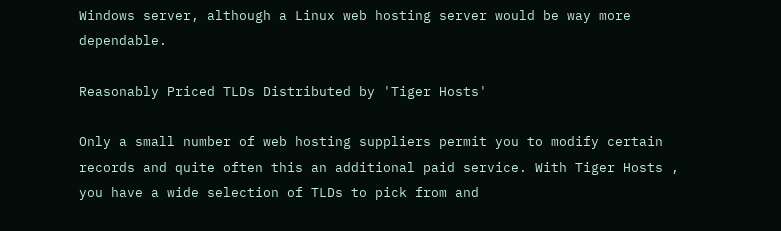Windows server, although a Linux web hosting server would be way more dependable.

Reasonably Priced TLDs Distributed by 'Tiger Hosts'

Only a small number of web hosting suppliers permit you to modify certain records and quite often this an additional paid service. With Tiger Hosts , you have a wide selection of TLDs to pick from and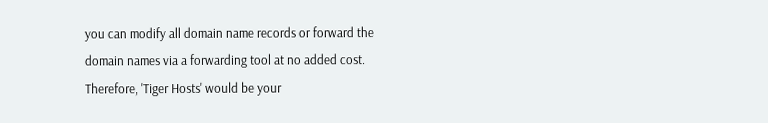you can modify all domain name records or forward the domain names via a forwarding tool at no added cost. Therefore, 'Tiger Hosts' would be your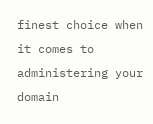finest choice when it comes to administering your domain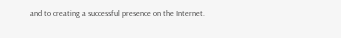and to creating a successful presence on the Internet.